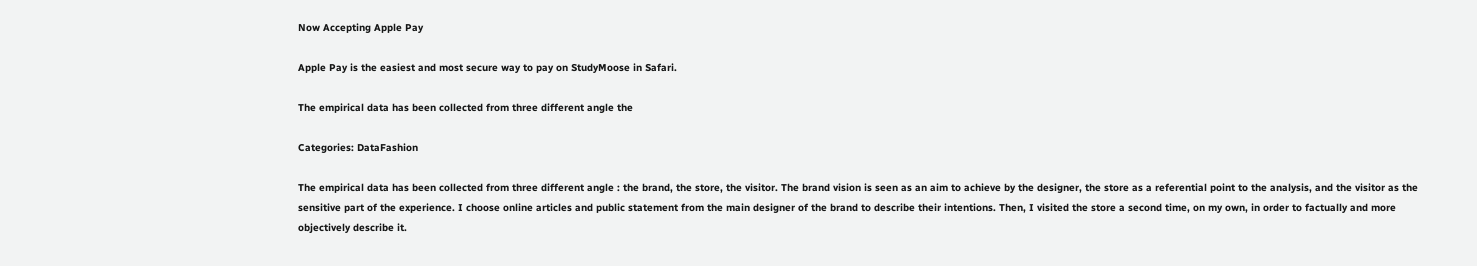Now Accepting Apple Pay

Apple Pay is the easiest and most secure way to pay on StudyMoose in Safari.

The empirical data has been collected from three different angle the

Categories: DataFashion

The empirical data has been collected from three different angle : the brand, the store, the visitor. The brand vision is seen as an aim to achieve by the designer, the store as a referential point to the analysis, and the visitor as the sensitive part of the experience. I choose online articles and public statement from the main designer of the brand to describe their intentions. Then, I visited the store a second time, on my own, in order to factually and more objectively describe it.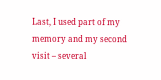Last, I used part of my memory and my second visit – several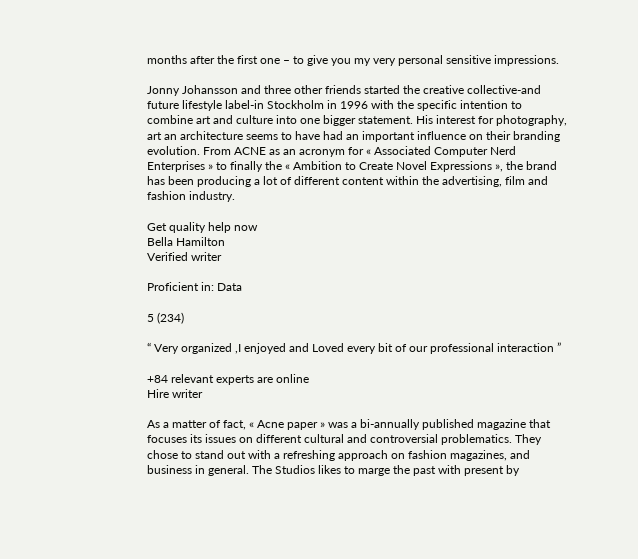months after the first one – to give you my very personal sensitive impressions.

Jonny Johansson and three other friends started the creative collective-and future lifestyle label-in Stockholm in 1996 with the specific intention to combine art and culture into one bigger statement. His interest for photography, art an architecture seems to have had an important influence on their branding evolution. From ACNE as an acronym for « Associated Computer Nerd Enterprises » to finally the « Ambition to Create Novel Expressions », the brand has been producing a lot of different content within the advertising, film and fashion industry.

Get quality help now
Bella Hamilton
Verified writer

Proficient in: Data

5 (234)

“ Very organized ,I enjoyed and Loved every bit of our professional interaction ”

+84 relevant experts are online
Hire writer

As a matter of fact, « Acne paper » was a bi-annually published magazine that focuses its issues on different cultural and controversial problematics. They chose to stand out with a refreshing approach on fashion magazines, and business in general. The Studios likes to marge the past with present by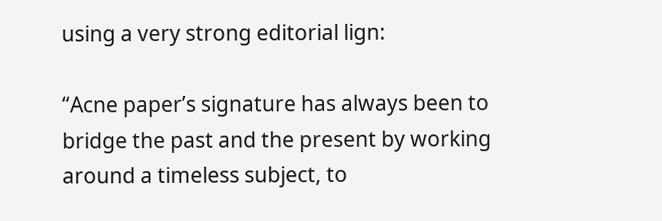using a very strong editorial lign:

“Acne paper’s signature has always been to bridge the past and the present by working around a timeless subject, to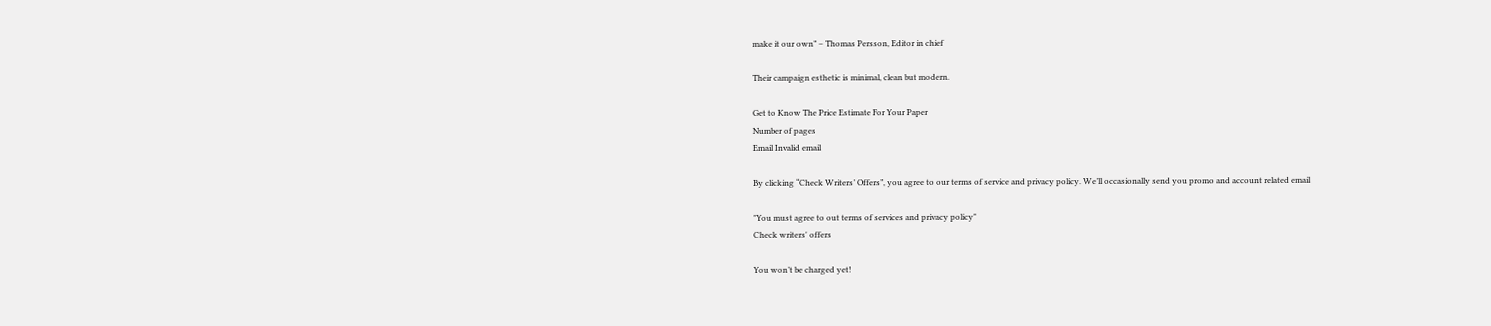make it our own” – Thomas Persson, Editor in chief

Their campaign esthetic is minimal, clean but modern.

Get to Know The Price Estimate For Your Paper
Number of pages
Email Invalid email

By clicking “Check Writers’ Offers”, you agree to our terms of service and privacy policy. We’ll occasionally send you promo and account related email

"You must agree to out terms of services and privacy policy"
Check writers' offers

You won’t be charged yet!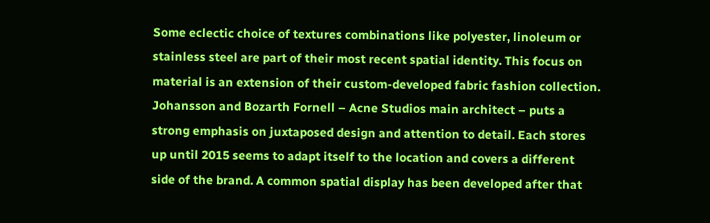Some eclectic choice of textures combinations like polyester, linoleum or stainless steel are part of their most recent spatial identity. This focus on material is an extension of their custom-developed fabric fashion collection. Johansson and Bozarth Fornell – Acne Studios main architect – puts a strong emphasis on juxtaposed design and attention to detail. Each stores up until 2015 seems to adapt itself to the location and covers a different side of the brand. A common spatial display has been developed after that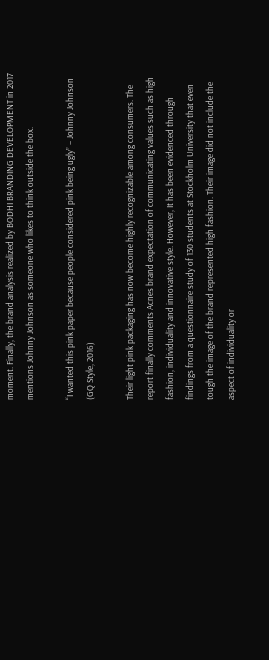moment. Finally, the brand analysis realized by BODHI BRANDING DEVELOPMENT in 2017 mentions Johnny Johnson as someone who likes to think outside the box.

“I wanted this pink paper because people considered pink being ugly” – Johnny Johnson (GQ Style, 2016)

Their light pink packaging has now become highly recognizable among consumers. The report finally comments Acnes brand expectation of communicating values such as high fashion, individuality and innovative style. However, It has been evidenced through findings from a questionnaire study of 130 students at Stockholm University that even tough the image of the brand represented high fashion. Their image did not include the aspect of individuality or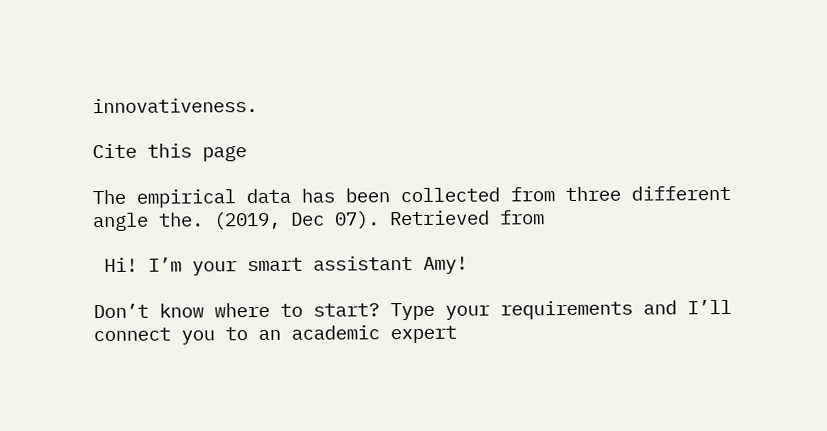innovativeness.

Cite this page

The empirical data has been collected from three different angle the. (2019, Dec 07). Retrieved from

 Hi! I’m your smart assistant Amy!

Don’t know where to start? Type your requirements and I’ll connect you to an academic expert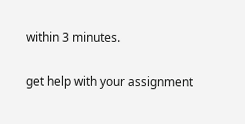within 3 minutes.

get help with your assignment